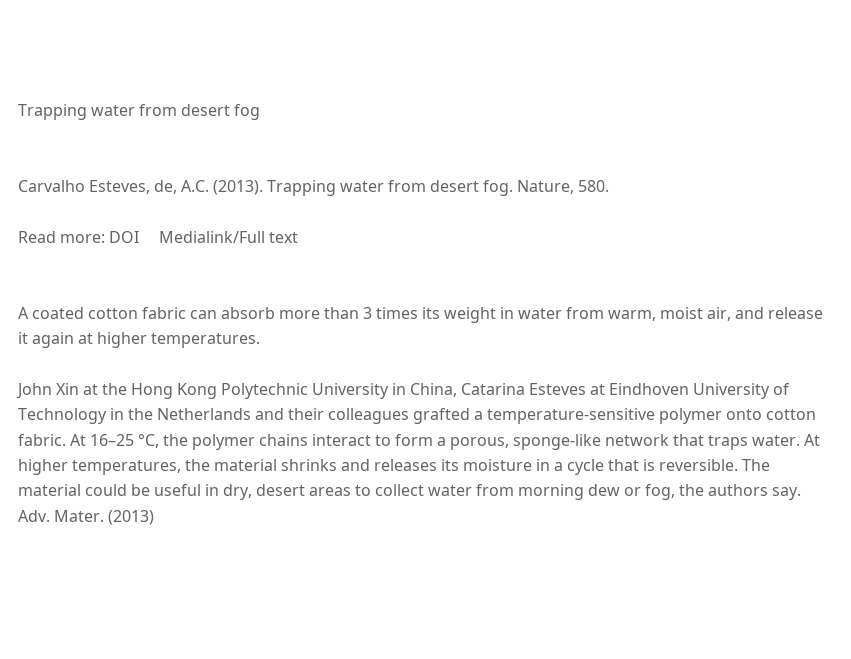Trapping water from desert fog


Carvalho Esteves, de, A.C. (2013). Trapping water from desert fog. Nature, 580.

Read more: DOI     Medialink/Full text


A coated cotton fabric can absorb more than 3 times its weight in water from warm, moist air, and release it again at higher temperatures.

John Xin at the Hong Kong Polytechnic University in China, Catarina Esteves at Eindhoven University of Technology in the Netherlands and their colleagues grafted a temperature-sensitive polymer onto cotton fabric. At 16–25 °C, the polymer chains interact to form a porous, sponge-like network that traps water. At higher temperatures, the material shrinks and releases its moisture in a cycle that is reversible. The material could be useful in dry, desert areas to collect water from morning dew or fog, the authors say. Adv. Mater. (2013)